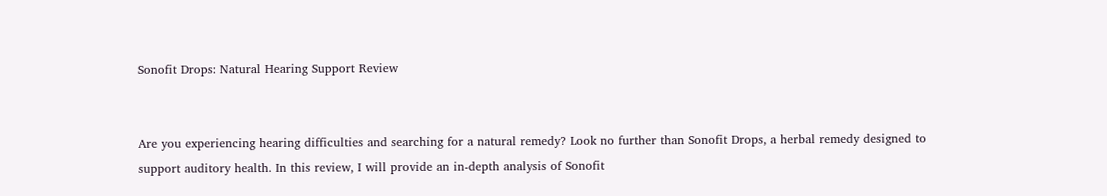Sonofit Drops: Natural Hearing Support Review


Are you experiencing hearing difficulties and searching for a natural remedy? Look no further than Sonofit Drops, a herbal remedy designed to support auditory health. In this review, I will provide an in-depth analysis of Sonofit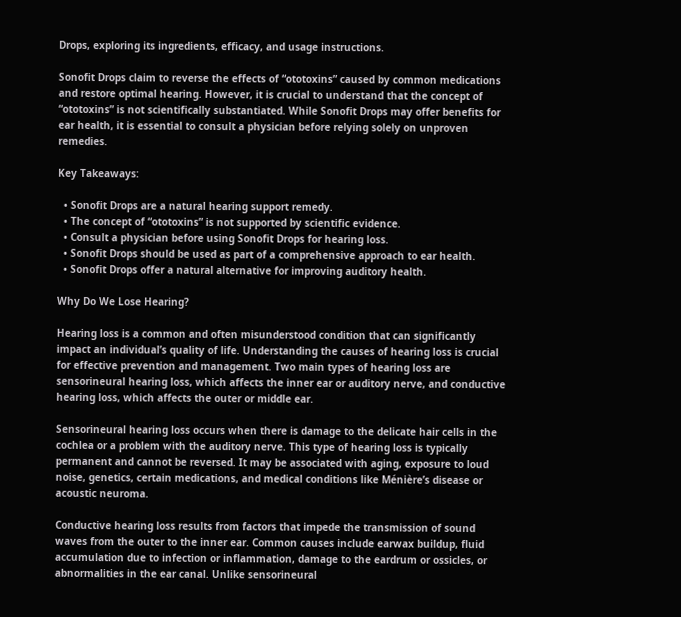Drops, exploring its ingredients, efficacy, and usage instructions.

Sonofit Drops claim to reverse the effects of “ototoxins” caused by common medications and restore optimal hearing. However, it is crucial to understand that the concept of “ototoxins” is not scientifically substantiated. While Sonofit Drops may offer benefits for ear health, it is essential to consult a physician before relying solely on unproven remedies.

Key Takeaways:

  • Sonofit Drops are a natural hearing support remedy.
  • The concept of “ototoxins” is not supported by scientific evidence.
  • Consult a physician before using Sonofit Drops for hearing loss.
  • Sonofit Drops should be used as part of a comprehensive approach to ear health.
  • Sonofit Drops offer a natural alternative for improving auditory health.

Why Do We Lose Hearing?

Hearing loss is a common and often misunderstood condition that can significantly impact an individual’s quality of life. Understanding the causes of hearing loss is crucial for effective prevention and management. Two main types of hearing loss are sensorineural hearing loss, which affects the inner ear or auditory nerve, and conductive hearing loss, which affects the outer or middle ear.

Sensorineural hearing loss occurs when there is damage to the delicate hair cells in the cochlea or a problem with the auditory nerve. This type of hearing loss is typically permanent and cannot be reversed. It may be associated with aging, exposure to loud noise, genetics, certain medications, and medical conditions like Ménière’s disease or acoustic neuroma.

Conductive hearing loss results from factors that impede the transmission of sound waves from the outer to the inner ear. Common causes include earwax buildup, fluid accumulation due to infection or inflammation, damage to the eardrum or ossicles, or abnormalities in the ear canal. Unlike sensorineural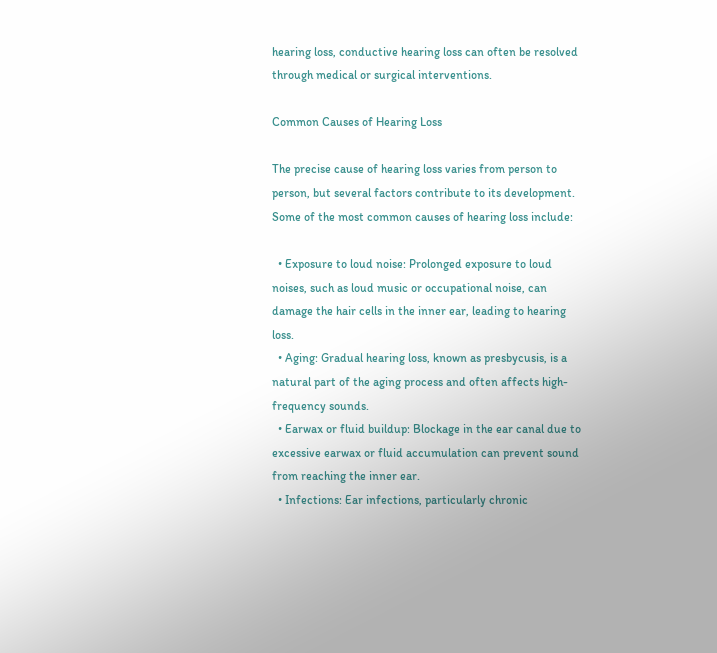hearing loss, conductive hearing loss can often be resolved through medical or surgical interventions.

Common Causes of Hearing Loss

The precise cause of hearing loss varies from person to person, but several factors contribute to its development. Some of the most common causes of hearing loss include:

  • Exposure to loud noise: Prolonged exposure to loud noises, such as loud music or occupational noise, can damage the hair cells in the inner ear, leading to hearing loss.
  • Aging: Gradual hearing loss, known as presbycusis, is a natural part of the aging process and often affects high-frequency sounds.
  • Earwax or fluid buildup: Blockage in the ear canal due to excessive earwax or fluid accumulation can prevent sound from reaching the inner ear.
  • Infections: Ear infections, particularly chronic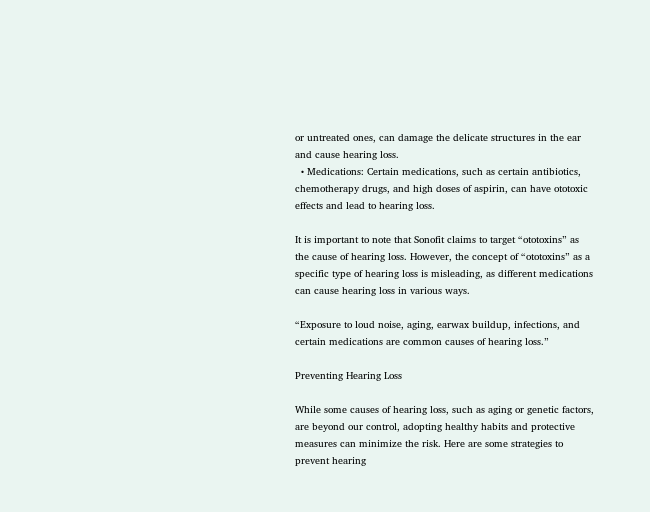or untreated ones, can damage the delicate structures in the ear and cause hearing loss.
  • Medications: Certain medications, such as certain antibiotics, chemotherapy drugs, and high doses of aspirin, can have ototoxic effects and lead to hearing loss.

It is important to note that Sonofit claims to target “ototoxins” as the cause of hearing loss. However, the concept of “ototoxins” as a specific type of hearing loss is misleading, as different medications can cause hearing loss in various ways.

“Exposure to loud noise, aging, earwax buildup, infections, and certain medications are common causes of hearing loss.”

Preventing Hearing Loss

While some causes of hearing loss, such as aging or genetic factors, are beyond our control, adopting healthy habits and protective measures can minimize the risk. Here are some strategies to prevent hearing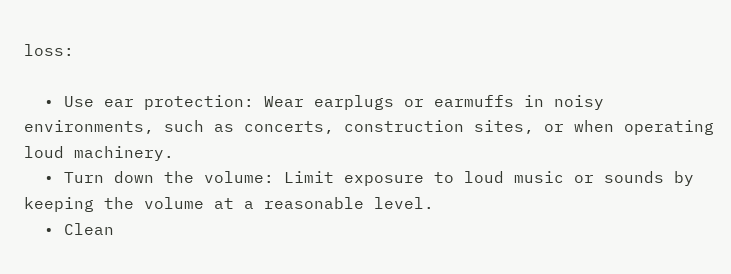loss:

  • Use ear protection: Wear earplugs or earmuffs in noisy environments, such as concerts, construction sites, or when operating loud machinery.
  • Turn down the volume: Limit exposure to loud music or sounds by keeping the volume at a reasonable level.
  • Clean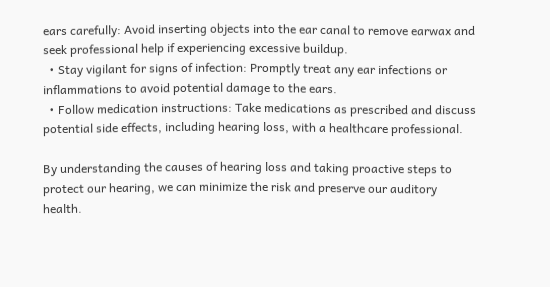ears carefully: Avoid inserting objects into the ear canal to remove earwax and seek professional help if experiencing excessive buildup.
  • Stay vigilant for signs of infection: Promptly treat any ear infections or inflammations to avoid potential damage to the ears.
  • Follow medication instructions: Take medications as prescribed and discuss potential side effects, including hearing loss, with a healthcare professional.

By understanding the causes of hearing loss and taking proactive steps to protect our hearing, we can minimize the risk and preserve our auditory health.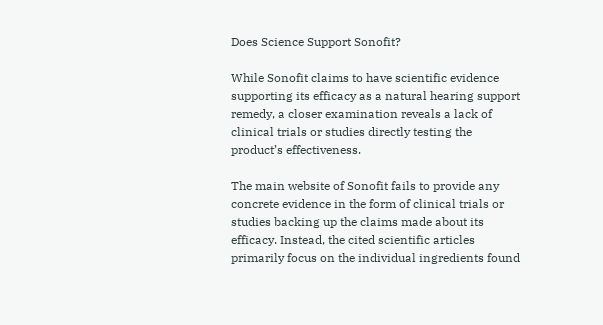Does Science Support Sonofit?

While Sonofit claims to have scientific evidence supporting its efficacy as a natural hearing support remedy, a closer examination reveals a lack of clinical trials or studies directly testing the product’s effectiveness.

The main website of Sonofit fails to provide any concrete evidence in the form of clinical trials or studies backing up the claims made about its efficacy. Instead, the cited scientific articles primarily focus on the individual ingredients found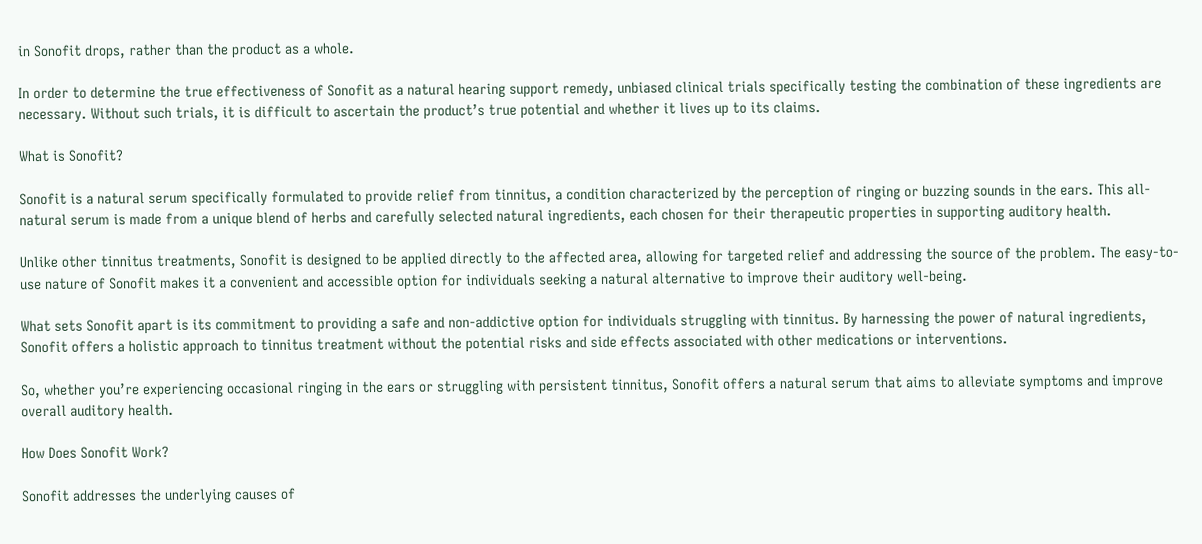in Sonofit drops, rather than the product as a whole.

In order to determine the true effectiveness of Sonofit as a natural hearing support remedy, unbiased clinical trials specifically testing the combination of these ingredients are necessary. Without such trials, it is difficult to ascertain the product’s true potential and whether it lives up to its claims.

What is Sonofit?

Sonofit is a natural serum specifically formulated to provide relief from tinnitus, a condition characterized by the perception of ringing or buzzing sounds in the ears. This all-natural serum is made from a unique blend of herbs and carefully selected natural ingredients, each chosen for their therapeutic properties in supporting auditory health.

Unlike other tinnitus treatments, Sonofit is designed to be applied directly to the affected area, allowing for targeted relief and addressing the source of the problem. The easy-to-use nature of Sonofit makes it a convenient and accessible option for individuals seeking a natural alternative to improve their auditory well-being.

What sets Sonofit apart is its commitment to providing a safe and non-addictive option for individuals struggling with tinnitus. By harnessing the power of natural ingredients, Sonofit offers a holistic approach to tinnitus treatment without the potential risks and side effects associated with other medications or interventions.

So, whether you’re experiencing occasional ringing in the ears or struggling with persistent tinnitus, Sonofit offers a natural serum that aims to alleviate symptoms and improve overall auditory health.

How Does Sonofit Work?

Sonofit addresses the underlying causes of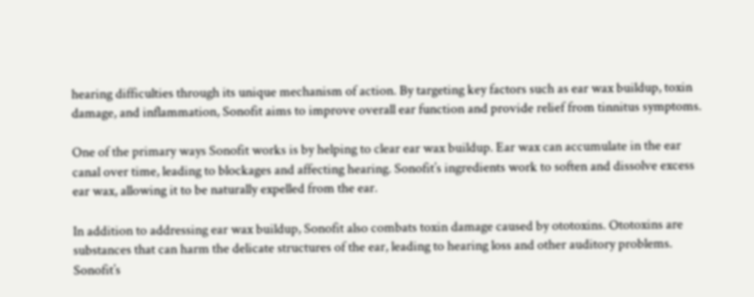hearing difficulties through its unique mechanism of action. By targeting key factors such as ear wax buildup, toxin damage, and inflammation, Sonofit aims to improve overall ear function and provide relief from tinnitus symptoms.

One of the primary ways Sonofit works is by helping to clear ear wax buildup. Ear wax can accumulate in the ear canal over time, leading to blockages and affecting hearing. Sonofit’s ingredients work to soften and dissolve excess ear wax, allowing it to be naturally expelled from the ear.

In addition to addressing ear wax buildup, Sonofit also combats toxin damage caused by ototoxins. Ototoxins are substances that can harm the delicate structures of the ear, leading to hearing loss and other auditory problems. Sonofit’s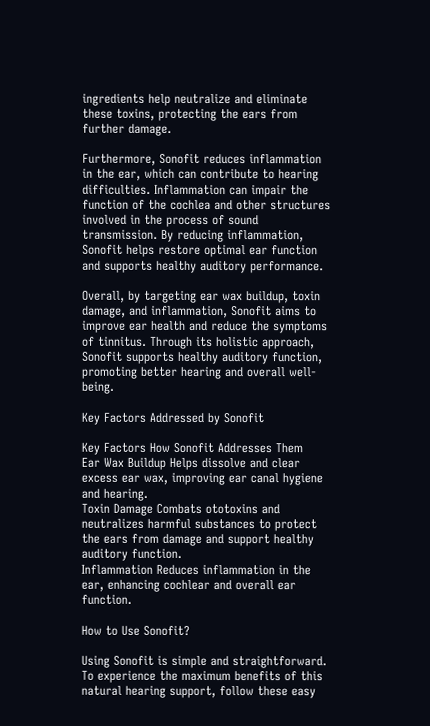ingredients help neutralize and eliminate these toxins, protecting the ears from further damage.

Furthermore, Sonofit reduces inflammation in the ear, which can contribute to hearing difficulties. Inflammation can impair the function of the cochlea and other structures involved in the process of sound transmission. By reducing inflammation, Sonofit helps restore optimal ear function and supports healthy auditory performance.

Overall, by targeting ear wax buildup, toxin damage, and inflammation, Sonofit aims to improve ear health and reduce the symptoms of tinnitus. Through its holistic approach, Sonofit supports healthy auditory function, promoting better hearing and overall well-being.

Key Factors Addressed by Sonofit

Key Factors How Sonofit Addresses Them
Ear Wax Buildup Helps dissolve and clear excess ear wax, improving ear canal hygiene and hearing.
Toxin Damage Combats ototoxins and neutralizes harmful substances to protect the ears from damage and support healthy auditory function.
Inflammation Reduces inflammation in the ear, enhancing cochlear and overall ear function.

How to Use Sonofit?

Using Sonofit is simple and straightforward. To experience the maximum benefits of this natural hearing support, follow these easy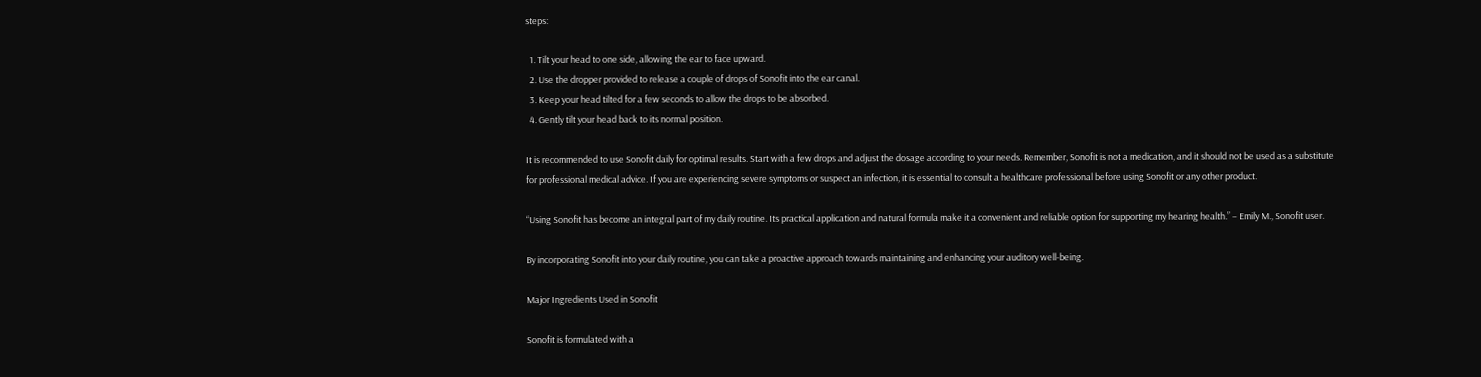steps:

  1. Tilt your head to one side, allowing the ear to face upward.
  2. Use the dropper provided to release a couple of drops of Sonofit into the ear canal.
  3. Keep your head tilted for a few seconds to allow the drops to be absorbed.
  4. Gently tilt your head back to its normal position.

It is recommended to use Sonofit daily for optimal results. Start with a few drops and adjust the dosage according to your needs. Remember, Sonofit is not a medication, and it should not be used as a substitute for professional medical advice. If you are experiencing severe symptoms or suspect an infection, it is essential to consult a healthcare professional before using Sonofit or any other product.

“Using Sonofit has become an integral part of my daily routine. Its practical application and natural formula make it a convenient and reliable option for supporting my hearing health.” – Emily M., Sonofit user.

By incorporating Sonofit into your daily routine, you can take a proactive approach towards maintaining and enhancing your auditory well-being.

Major Ingredients Used in Sonofit

Sonofit is formulated with a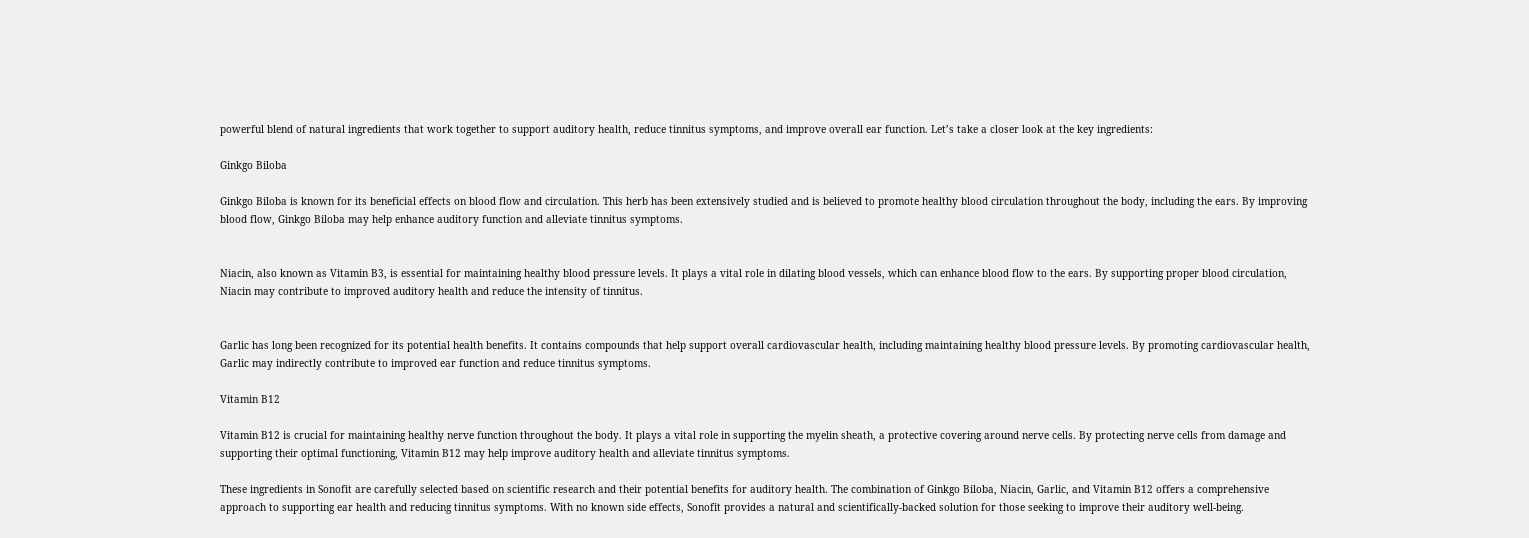powerful blend of natural ingredients that work together to support auditory health, reduce tinnitus symptoms, and improve overall ear function. Let’s take a closer look at the key ingredients:

Ginkgo Biloba

Ginkgo Biloba is known for its beneficial effects on blood flow and circulation. This herb has been extensively studied and is believed to promote healthy blood circulation throughout the body, including the ears. By improving blood flow, Ginkgo Biloba may help enhance auditory function and alleviate tinnitus symptoms.


Niacin, also known as Vitamin B3, is essential for maintaining healthy blood pressure levels. It plays a vital role in dilating blood vessels, which can enhance blood flow to the ears. By supporting proper blood circulation, Niacin may contribute to improved auditory health and reduce the intensity of tinnitus.


Garlic has long been recognized for its potential health benefits. It contains compounds that help support overall cardiovascular health, including maintaining healthy blood pressure levels. By promoting cardiovascular health, Garlic may indirectly contribute to improved ear function and reduce tinnitus symptoms.

Vitamin B12

Vitamin B12 is crucial for maintaining healthy nerve function throughout the body. It plays a vital role in supporting the myelin sheath, a protective covering around nerve cells. By protecting nerve cells from damage and supporting their optimal functioning, Vitamin B12 may help improve auditory health and alleviate tinnitus symptoms.

These ingredients in Sonofit are carefully selected based on scientific research and their potential benefits for auditory health. The combination of Ginkgo Biloba, Niacin, Garlic, and Vitamin B12 offers a comprehensive approach to supporting ear health and reducing tinnitus symptoms. With no known side effects, Sonofit provides a natural and scientifically-backed solution for those seeking to improve their auditory well-being.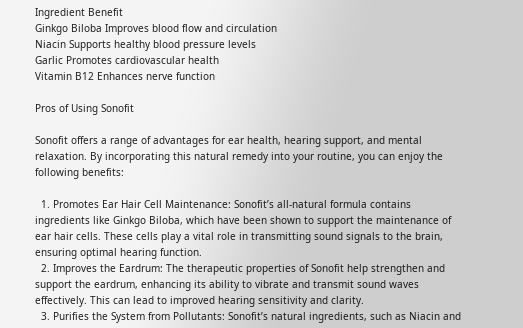Ingredient Benefit
Ginkgo Biloba Improves blood flow and circulation
Niacin Supports healthy blood pressure levels
Garlic Promotes cardiovascular health
Vitamin B12 Enhances nerve function

Pros of Using Sonofit

Sonofit offers a range of advantages for ear health, hearing support, and mental relaxation. By incorporating this natural remedy into your routine, you can enjoy the following benefits:

  1. Promotes Ear Hair Cell Maintenance: Sonofit’s all-natural formula contains ingredients like Ginkgo Biloba, which have been shown to support the maintenance of ear hair cells. These cells play a vital role in transmitting sound signals to the brain, ensuring optimal hearing function.
  2. Improves the Eardrum: The therapeutic properties of Sonofit help strengthen and support the eardrum, enhancing its ability to vibrate and transmit sound waves effectively. This can lead to improved hearing sensitivity and clarity.
  3. Purifies the System from Pollutants: Sonofit’s natural ingredients, such as Niacin and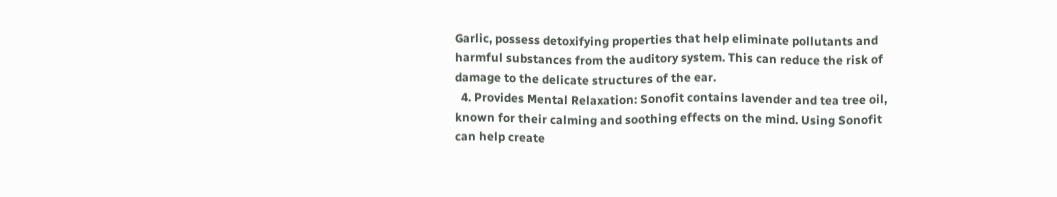Garlic, possess detoxifying properties that help eliminate pollutants and harmful substances from the auditory system. This can reduce the risk of damage to the delicate structures of the ear.
  4. Provides Mental Relaxation: Sonofit contains lavender and tea tree oil, known for their calming and soothing effects on the mind. Using Sonofit can help create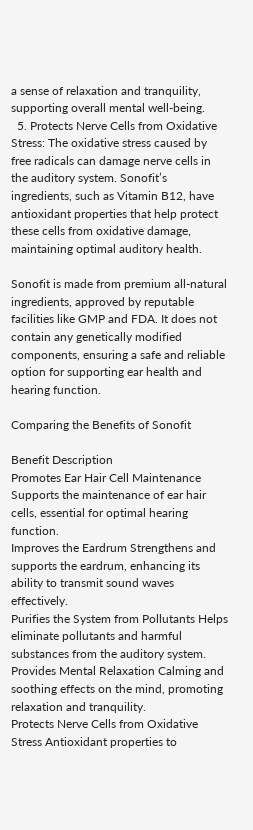a sense of relaxation and tranquility, supporting overall mental well-being.
  5. Protects Nerve Cells from Oxidative Stress: The oxidative stress caused by free radicals can damage nerve cells in the auditory system. Sonofit’s ingredients, such as Vitamin B12, have antioxidant properties that help protect these cells from oxidative damage, maintaining optimal auditory health.

Sonofit is made from premium all-natural ingredients, approved by reputable facilities like GMP and FDA. It does not contain any genetically modified components, ensuring a safe and reliable option for supporting ear health and hearing function.

Comparing the Benefits of Sonofit

Benefit Description
Promotes Ear Hair Cell Maintenance Supports the maintenance of ear hair cells, essential for optimal hearing function.
Improves the Eardrum Strengthens and supports the eardrum, enhancing its ability to transmit sound waves effectively.
Purifies the System from Pollutants Helps eliminate pollutants and harmful substances from the auditory system.
Provides Mental Relaxation Calming and soothing effects on the mind, promoting relaxation and tranquility.
Protects Nerve Cells from Oxidative Stress Antioxidant properties to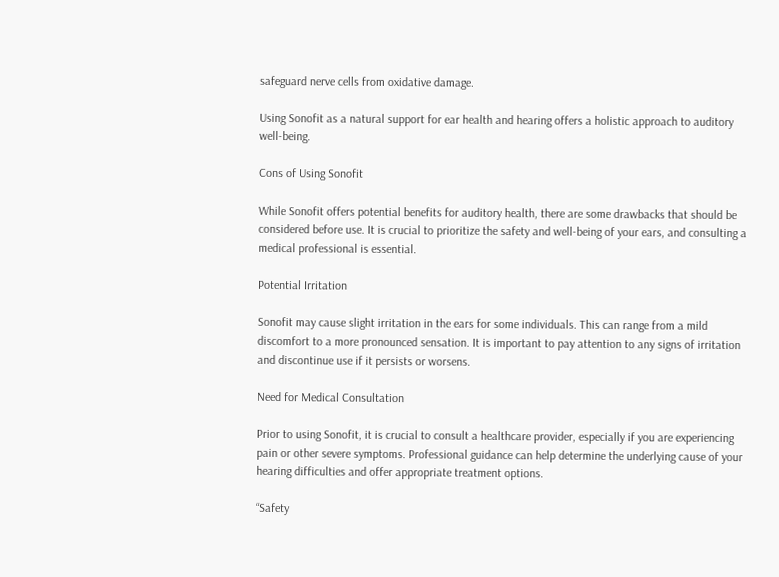safeguard nerve cells from oxidative damage.

Using Sonofit as a natural support for ear health and hearing offers a holistic approach to auditory well-being.

Cons of Using Sonofit

While Sonofit offers potential benefits for auditory health, there are some drawbacks that should be considered before use. It is crucial to prioritize the safety and well-being of your ears, and consulting a medical professional is essential.

Potential Irritation

Sonofit may cause slight irritation in the ears for some individuals. This can range from a mild discomfort to a more pronounced sensation. It is important to pay attention to any signs of irritation and discontinue use if it persists or worsens.

Need for Medical Consultation

Prior to using Sonofit, it is crucial to consult a healthcare provider, especially if you are experiencing pain or other severe symptoms. Professional guidance can help determine the underlying cause of your hearing difficulties and offer appropriate treatment options.

“Safety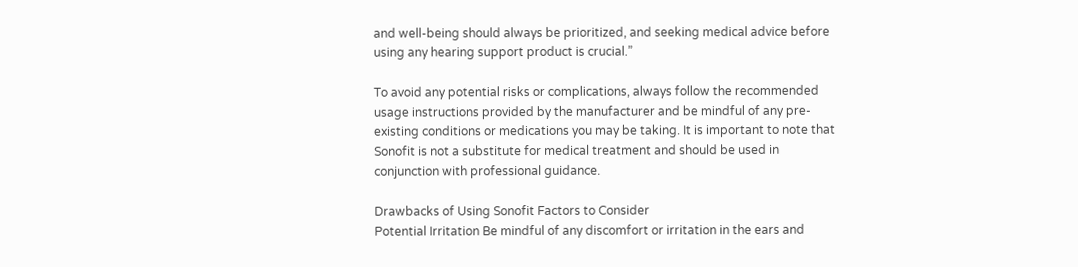and well-being should always be prioritized, and seeking medical advice before using any hearing support product is crucial.”

To avoid any potential risks or complications, always follow the recommended usage instructions provided by the manufacturer and be mindful of any pre-existing conditions or medications you may be taking. It is important to note that Sonofit is not a substitute for medical treatment and should be used in conjunction with professional guidance.

Drawbacks of Using Sonofit Factors to Consider
Potential Irritation Be mindful of any discomfort or irritation in the ears and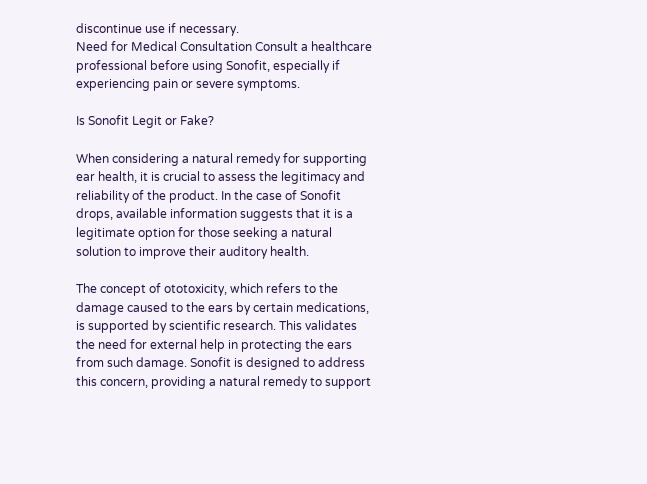discontinue use if necessary.
Need for Medical Consultation Consult a healthcare professional before using Sonofit, especially if experiencing pain or severe symptoms.

Is Sonofit Legit or Fake?

When considering a natural remedy for supporting ear health, it is crucial to assess the legitimacy and reliability of the product. In the case of Sonofit drops, available information suggests that it is a legitimate option for those seeking a natural solution to improve their auditory health.

The concept of ototoxicity, which refers to the damage caused to the ears by certain medications, is supported by scientific research. This validates the need for external help in protecting the ears from such damage. Sonofit is designed to address this concern, providing a natural remedy to support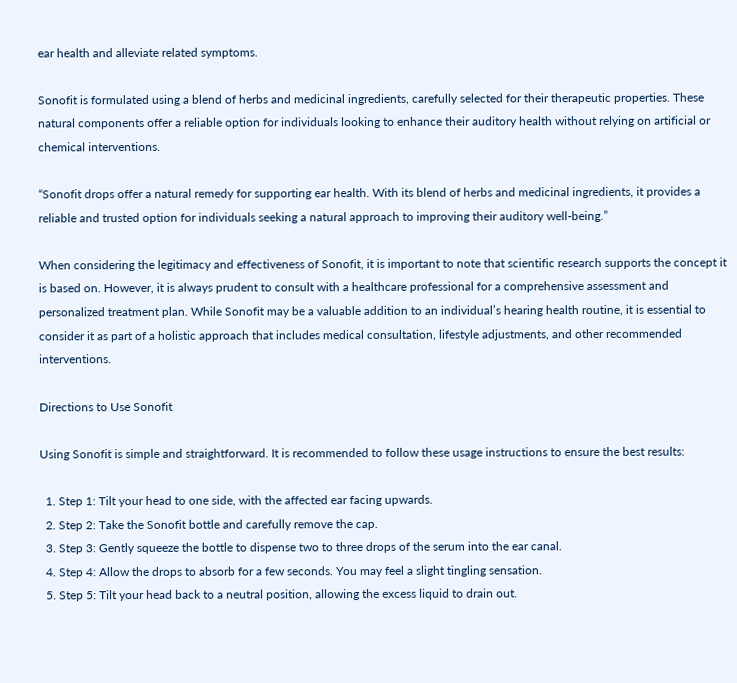ear health and alleviate related symptoms.

Sonofit is formulated using a blend of herbs and medicinal ingredients, carefully selected for their therapeutic properties. These natural components offer a reliable option for individuals looking to enhance their auditory health without relying on artificial or chemical interventions.

“Sonofit drops offer a natural remedy for supporting ear health. With its blend of herbs and medicinal ingredients, it provides a reliable and trusted option for individuals seeking a natural approach to improving their auditory well-being.”

When considering the legitimacy and effectiveness of Sonofit, it is important to note that scientific research supports the concept it is based on. However, it is always prudent to consult with a healthcare professional for a comprehensive assessment and personalized treatment plan. While Sonofit may be a valuable addition to an individual’s hearing health routine, it is essential to consider it as part of a holistic approach that includes medical consultation, lifestyle adjustments, and other recommended interventions.

Directions to Use Sonofit

Using Sonofit is simple and straightforward. It is recommended to follow these usage instructions to ensure the best results:

  1. Step 1: Tilt your head to one side, with the affected ear facing upwards.
  2. Step 2: Take the Sonofit bottle and carefully remove the cap.
  3. Step 3: Gently squeeze the bottle to dispense two to three drops of the serum into the ear canal.
  4. Step 4: Allow the drops to absorb for a few seconds. You may feel a slight tingling sensation.
  5. Step 5: Tilt your head back to a neutral position, allowing the excess liquid to drain out.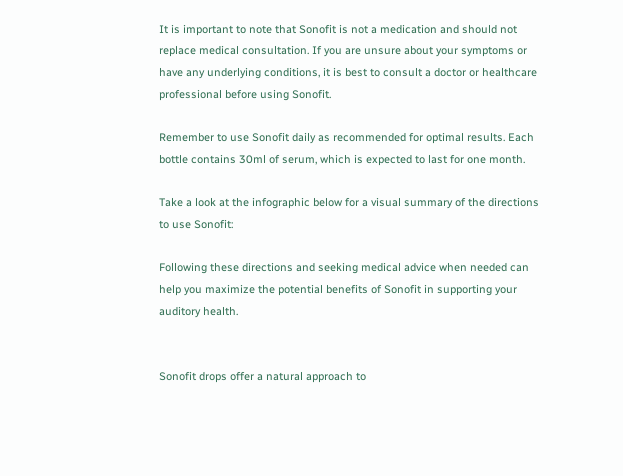It is important to note that Sonofit is not a medication and should not replace medical consultation. If you are unsure about your symptoms or have any underlying conditions, it is best to consult a doctor or healthcare professional before using Sonofit.

Remember to use Sonofit daily as recommended for optimal results. Each bottle contains 30ml of serum, which is expected to last for one month.

Take a look at the infographic below for a visual summary of the directions to use Sonofit:

Following these directions and seeking medical advice when needed can help you maximize the potential benefits of Sonofit in supporting your auditory health.


Sonofit drops offer a natural approach to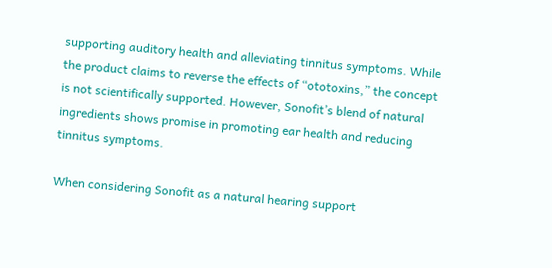supporting auditory health and alleviating tinnitus symptoms. While the product claims to reverse the effects of “ototoxins,” the concept is not scientifically supported. However, Sonofit’s blend of natural ingredients shows promise in promoting ear health and reducing tinnitus symptoms.

When considering Sonofit as a natural hearing support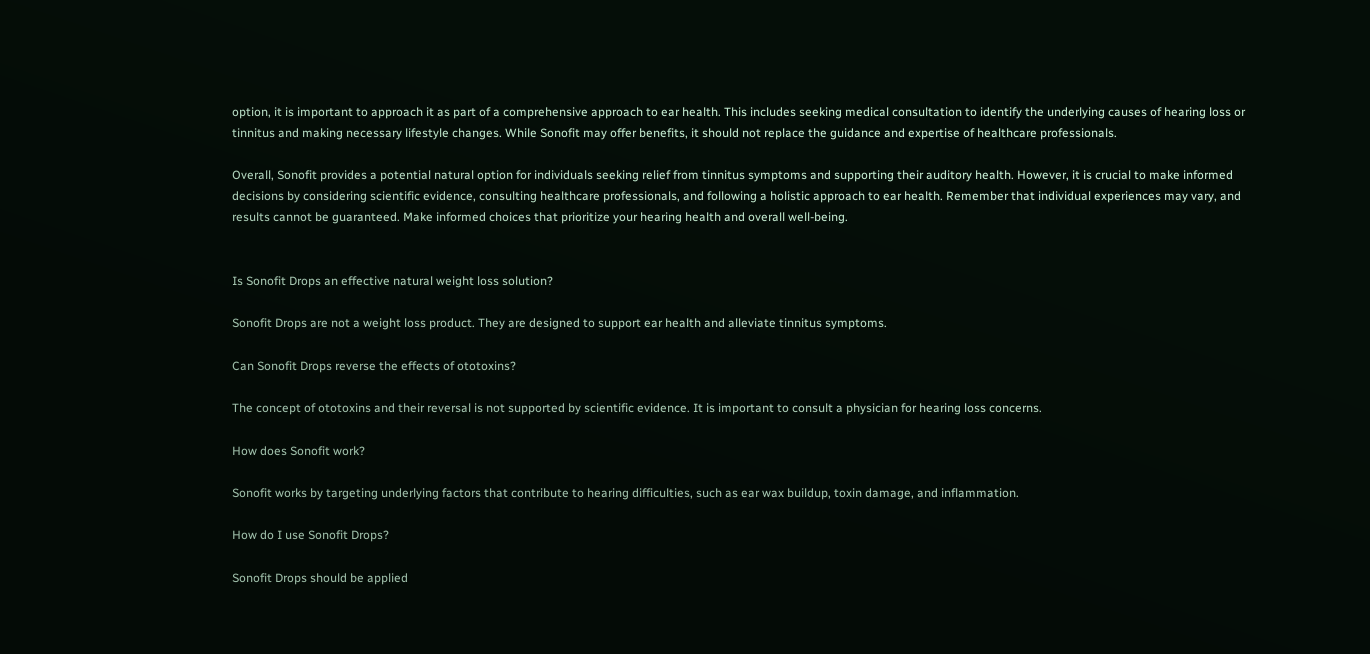option, it is important to approach it as part of a comprehensive approach to ear health. This includes seeking medical consultation to identify the underlying causes of hearing loss or tinnitus and making necessary lifestyle changes. While Sonofit may offer benefits, it should not replace the guidance and expertise of healthcare professionals.

Overall, Sonofit provides a potential natural option for individuals seeking relief from tinnitus symptoms and supporting their auditory health. However, it is crucial to make informed decisions by considering scientific evidence, consulting healthcare professionals, and following a holistic approach to ear health. Remember that individual experiences may vary, and results cannot be guaranteed. Make informed choices that prioritize your hearing health and overall well-being.


Is Sonofit Drops an effective natural weight loss solution?

Sonofit Drops are not a weight loss product. They are designed to support ear health and alleviate tinnitus symptoms.

Can Sonofit Drops reverse the effects of ototoxins?

The concept of ototoxins and their reversal is not supported by scientific evidence. It is important to consult a physician for hearing loss concerns.

How does Sonofit work?

Sonofit works by targeting underlying factors that contribute to hearing difficulties, such as ear wax buildup, toxin damage, and inflammation.

How do I use Sonofit Drops?

Sonofit Drops should be applied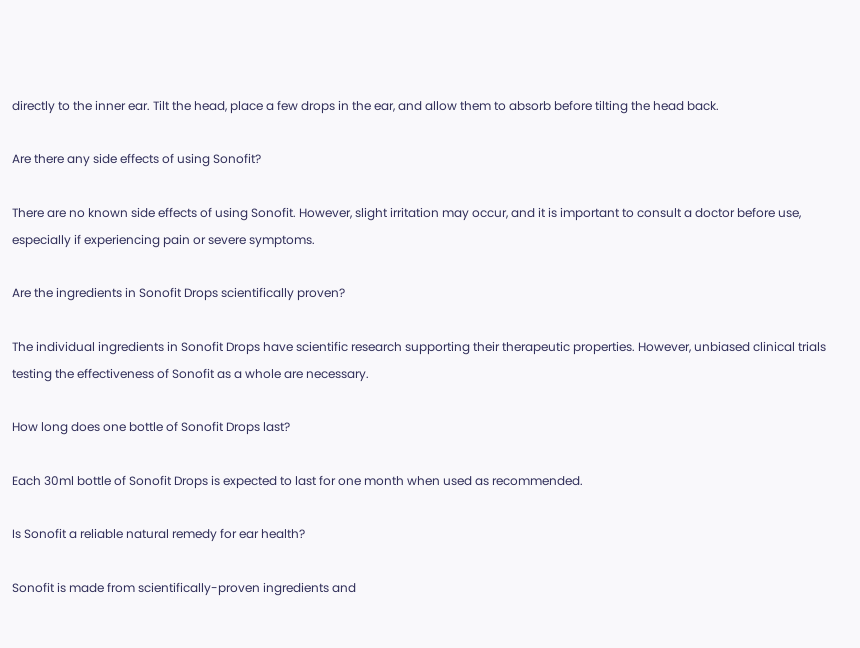directly to the inner ear. Tilt the head, place a few drops in the ear, and allow them to absorb before tilting the head back.

Are there any side effects of using Sonofit?

There are no known side effects of using Sonofit. However, slight irritation may occur, and it is important to consult a doctor before use, especially if experiencing pain or severe symptoms.

Are the ingredients in Sonofit Drops scientifically proven?

The individual ingredients in Sonofit Drops have scientific research supporting their therapeutic properties. However, unbiased clinical trials testing the effectiveness of Sonofit as a whole are necessary.

How long does one bottle of Sonofit Drops last?

Each 30ml bottle of Sonofit Drops is expected to last for one month when used as recommended.

Is Sonofit a reliable natural remedy for ear health?

Sonofit is made from scientifically-proven ingredients and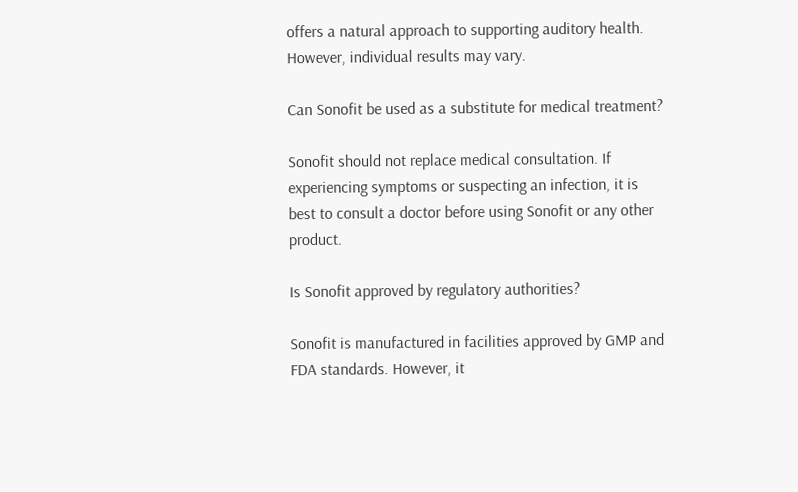offers a natural approach to supporting auditory health. However, individual results may vary.

Can Sonofit be used as a substitute for medical treatment?

Sonofit should not replace medical consultation. If experiencing symptoms or suspecting an infection, it is best to consult a doctor before using Sonofit or any other product.

Is Sonofit approved by regulatory authorities?

Sonofit is manufactured in facilities approved by GMP and FDA standards. However, it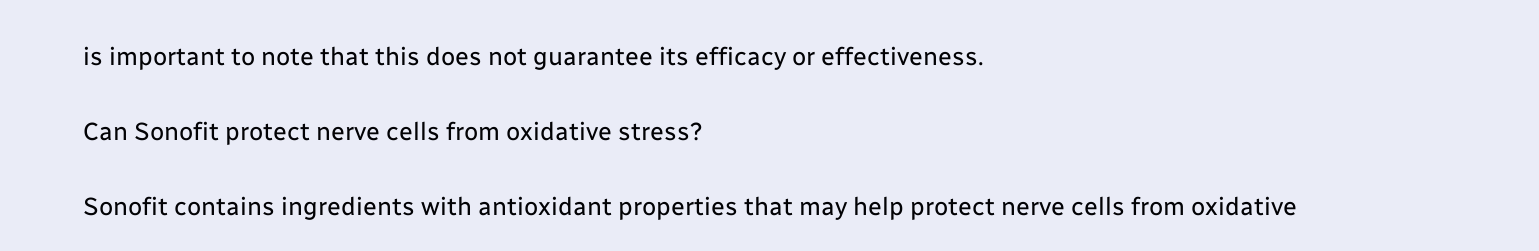is important to note that this does not guarantee its efficacy or effectiveness.

Can Sonofit protect nerve cells from oxidative stress?

Sonofit contains ingredients with antioxidant properties that may help protect nerve cells from oxidative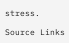stress.

Source Links